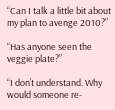“Can I talk a little bit about my plan to avenge 2010?”

“Has anyone seen the veggie plate?”

“I don’t understand. Why would someone re-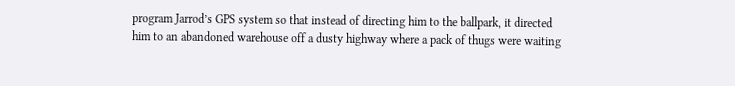program Jarrod’s GPS system so that instead of directing him to the ballpark, it directed him to an abandoned warehouse off a dusty highway where a pack of thugs were waiting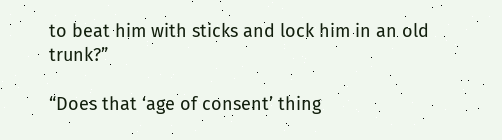to beat him with sticks and lock him in an old trunk?”

“Does that ‘age of consent’ thing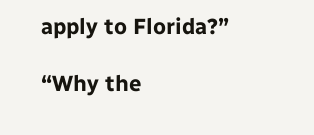apply to Florida?”

“Why the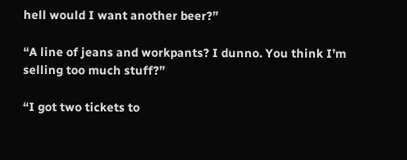hell would I want another beer?”

“A line of jeans and workpants? I dunno. You think I’m selling too much stuff?”

“I got two tickets to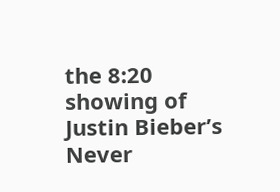the 8:20 showing of Justin Bieber’s Never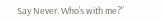Say Never. Who’s with me?”